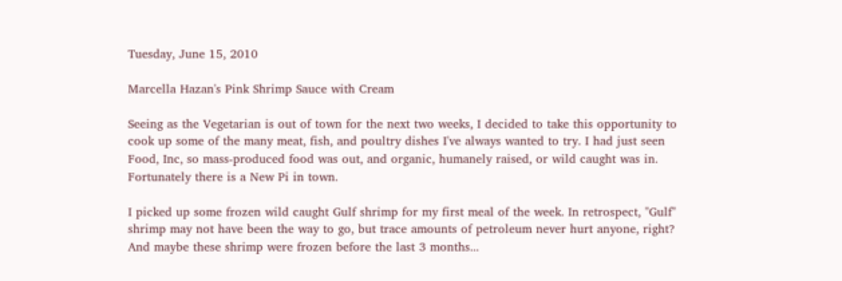Tuesday, June 15, 2010

Marcella Hazan's Pink Shrimp Sauce with Cream

Seeing as the Vegetarian is out of town for the next two weeks, I decided to take this opportunity to cook up some of the many meat, fish, and poultry dishes I've always wanted to try. I had just seen Food, Inc, so mass-produced food was out, and organic, humanely raised, or wild caught was in. Fortunately there is a New Pi in town.

I picked up some frozen wild caught Gulf shrimp for my first meal of the week. In retrospect, "Gulf" shrimp may not have been the way to go, but trace amounts of petroleum never hurt anyone, right? And maybe these shrimp were frozen before the last 3 months...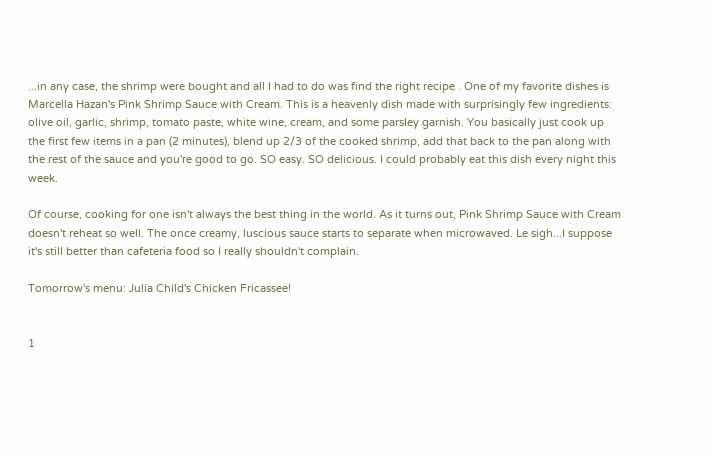...in any case, the shrimp were bought and all I had to do was find the right recipe . One of my favorite dishes is Marcella Hazan's Pink Shrimp Sauce with Cream. This is a heavenly dish made with surprisingly few ingredients: olive oil, garlic, shrimp, tomato paste, white wine, cream, and some parsley garnish. You basically just cook up the first few items in a pan (2 minutes), blend up 2/3 of the cooked shrimp, add that back to the pan along with the rest of the sauce and you're good to go. SO easy. SO delicious. I could probably eat this dish every night this week.

Of course, cooking for one isn't always the best thing in the world. As it turns out, Pink Shrimp Sauce with Cream doesn't reheat so well. The once creamy, luscious sauce starts to separate when microwaved. Le sigh...I suppose it's still better than cafeteria food so I really shouldn't complain.

Tomorrow's menu: Julia Child's Chicken Fricassee!


1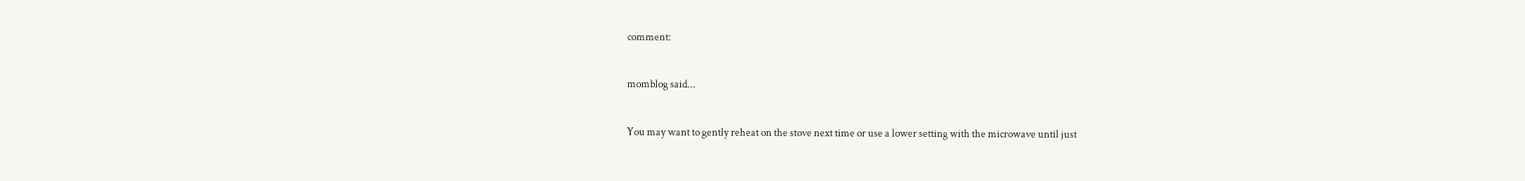comment:

momblog said...

You may want to gently reheat on the stove next time or use a lower setting with the microwave until just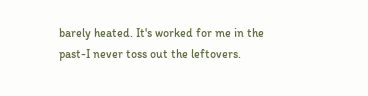barely heated. It's worked for me in the past-I never toss out the leftovers.